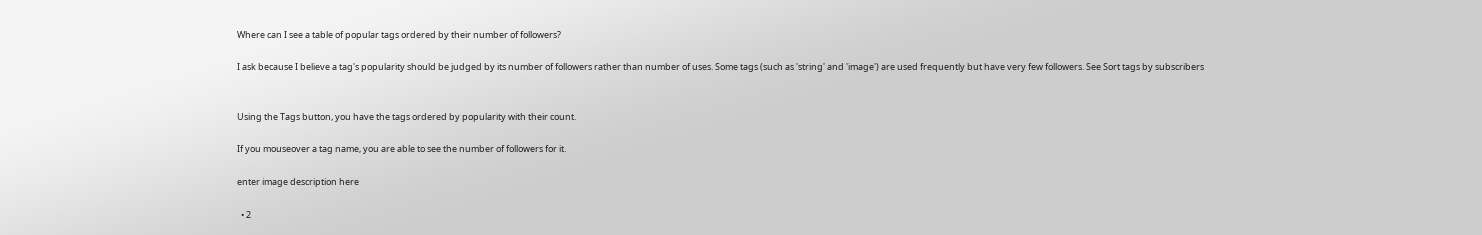Where can I see a table of popular tags ordered by their number of followers?

I ask because I believe a tag's popularity should be judged by its number of followers rather than number of uses. Some tags (such as 'string' and 'image') are used frequently but have very few followers. See Sort tags by subscribers


Using the Tags button, you have the tags ordered by popularity with their count.

If you mouseover a tag name, you are able to see the number of followers for it.

enter image description here

  • 2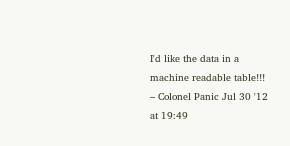I'd like the data in a machine readable table!!! – Colonel Panic Jul 30 '12 at 19:49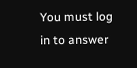You must log in to answer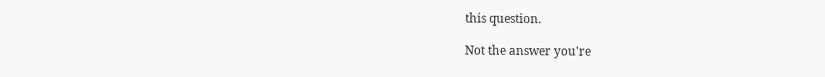this question.

Not the answer you're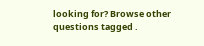looking for? Browse other questions tagged .